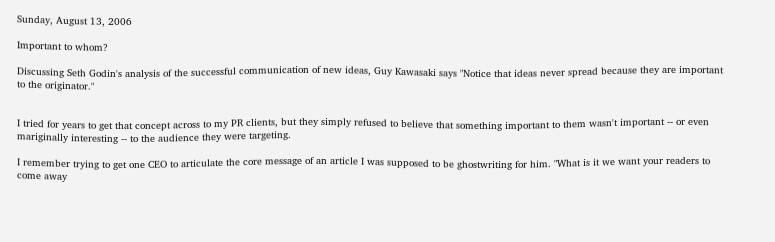Sunday, August 13, 2006

Important to whom?

Discussing Seth Godin's analysis of the successful communication of new ideas, Guy Kawasaki says "Notice that ideas never spread because they are important to the originator."


I tried for years to get that concept across to my PR clients, but they simply refused to believe that something important to them wasn't important -- or even mariginally interesting -- to the audience they were targeting.

I remember trying to get one CEO to articulate the core message of an article I was supposed to be ghostwriting for him. "What is it we want your readers to come away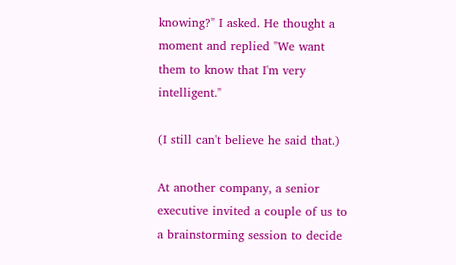knowing?" I asked. He thought a moment and replied "We want them to know that I'm very intelligent."

(I still can't believe he said that.)

At another company, a senior executive invited a couple of us to a brainstorming session to decide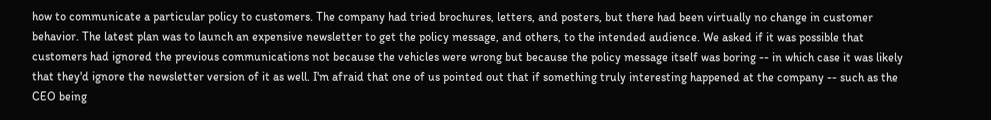how to communicate a particular policy to customers. The company had tried brochures, letters, and posters, but there had been virtually no change in customer behavior. The latest plan was to launch an expensive newsletter to get the policy message, and others, to the intended audience. We asked if it was possible that customers had ignored the previous communications not because the vehicles were wrong but because the policy message itself was boring -- in which case it was likely that they'd ignore the newsletter version of it as well. I'm afraid that one of us pointed out that if something truly interesting happened at the company -- such as the CEO being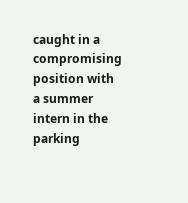caught in a compromising position with a summer intern in the parking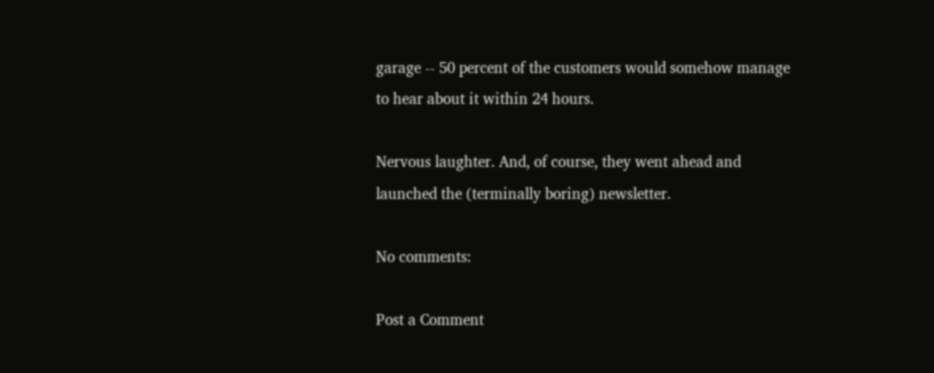garage -- 50 percent of the customers would somehow manage to hear about it within 24 hours.

Nervous laughter. And, of course, they went ahead and launched the (terminally boring) newsletter.

No comments:

Post a Comment